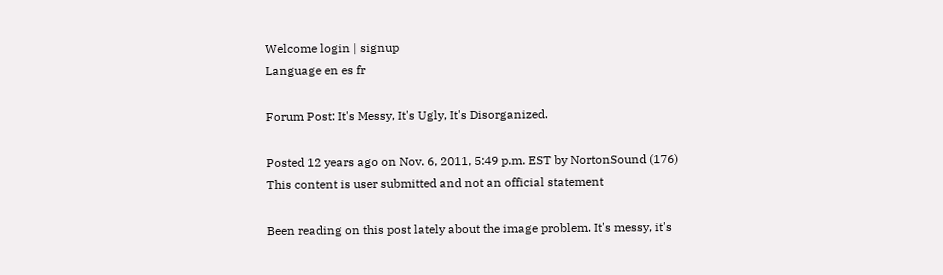Welcome login | signup
Language en es fr

Forum Post: It's Messy, It's Ugly, It's Disorganized.

Posted 12 years ago on Nov. 6, 2011, 5:49 p.m. EST by NortonSound (176)
This content is user submitted and not an official statement

Been reading on this post lately about the image problem. It's messy, it's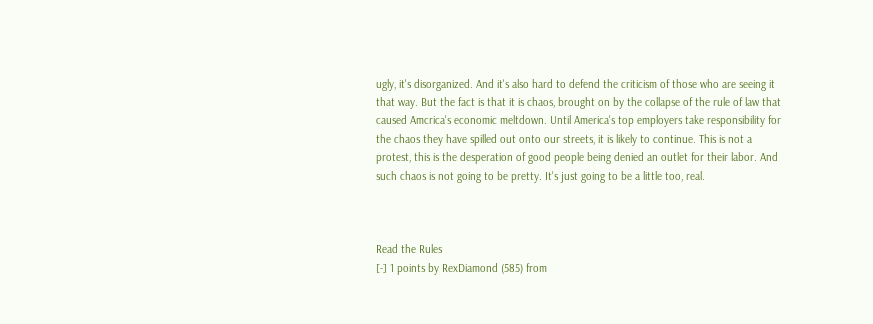ugly, it's disorganized. And it's also hard to defend the criticism of those who are seeing it that way. But the fact is that it is chaos, brought on by the collapse of the rule of law that caused Amcrica's economic meltdown. Until America's top employers take responsibility for the chaos they have spilled out onto our streets, it is likely to continue. This is not a protest, this is the desperation of good people being denied an outlet for their labor. And such chaos is not going to be pretty. It's just going to be a little too, real.



Read the Rules
[-] 1 points by RexDiamond (585) from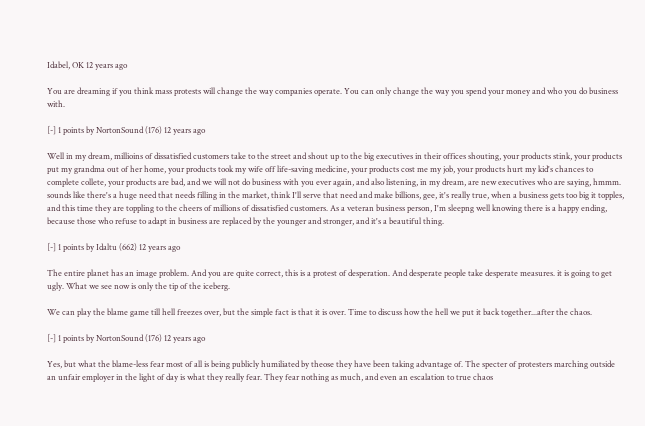Idabel, OK 12 years ago

You are dreaming if you think mass protests will change the way companies operate. You can only change the way you spend your money and who you do business with.

[-] 1 points by NortonSound (176) 12 years ago

Well in my dream, millioins of dissatisfied customers take to the street and shout up to the big executives in their offices shouting, your products stink, your products put my grandma out of her home, your products took my wife off life-saving medicine, your products cost me my job, your products hurt my kid's chances to complete collete, your products are bad, and we will not do business with you ever again, and also listening, in my dream, are new executives who are saying, hmmm. sounds like there's a huge need that needs filling in the market, think I'll serve that need and make billions, gee, it's really true, when a business gets too big it topples, and this time they are toppling to the cheers of millions of dissatisfied customers. As a veteran business person, I'm sleepng well knowing there is a happy ending, because those who refuse to adapt in business are replaced by the younger and stronger, and it's a beautiful thing.

[-] 1 points by Idaltu (662) 12 years ago

The entire planet has an image problem. And you are quite correct, this is a protest of desperation. And desperate people take desperate measures. it is going to get ugly. What we see now is only the tip of the iceberg.

We can play the blame game till hell freezes over, but the simple fact is that it is over. Time to discuss how the hell we put it back together...after the chaos.

[-] 1 points by NortonSound (176) 12 years ago

Yes, but what the blame-less fear most of all is being publicly humiliated by theose they have been taking advantage of. The specter of protesters marching outside an unfair employer in the light of day is what they really fear. They fear nothing as much, and even an escalation to true chaos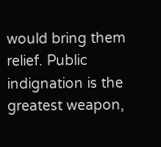would bring them relief. Public indignation is the greatest weapon,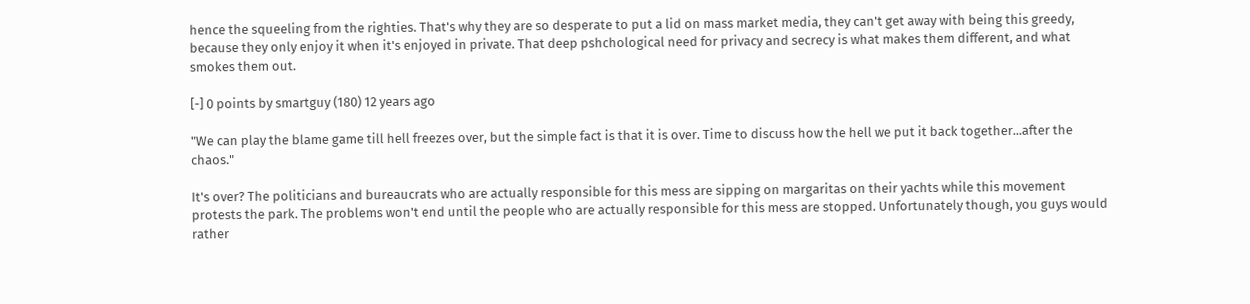hence the squeeling from the righties. That's why they are so desperate to put a lid on mass market media, they can't get away with being this greedy, because they only enjoy it when it's enjoyed in private. That deep pshchological need for privacy and secrecy is what makes them different, and what smokes them out.

[-] 0 points by smartguy (180) 12 years ago

"We can play the blame game till hell freezes over, but the simple fact is that it is over. Time to discuss how the hell we put it back together...after the chaos."

It's over? The politicians and bureaucrats who are actually responsible for this mess are sipping on margaritas on their yachts while this movement protests the park. The problems won't end until the people who are actually responsible for this mess are stopped. Unfortunately though, you guys would rather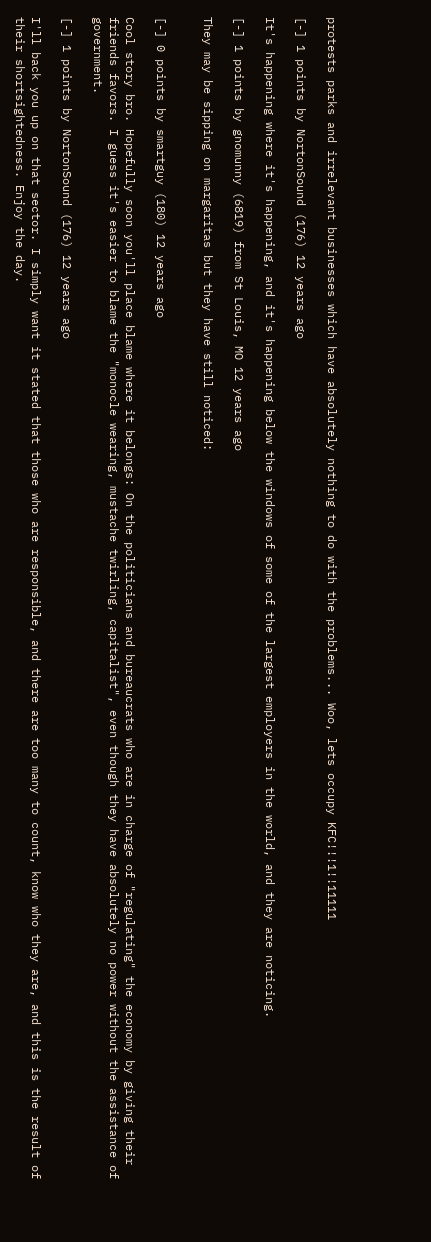protests parks and irrelevant businesses which have absolutely nothing to do with the problems... Woo, lets occupy KFC!!!1!!11111

[-] 1 points by NortonSound (176) 12 years ago

It's happening where it's happening, and it's happening below the windows of some of the largest employers in the world, and they are noticing.

[-] 1 points by gnomunny (6819) from St Louis, MO 12 years ago

They may be sipping on margaritas but they have still noticed:


[-] 0 points by smartguy (180) 12 years ago

Cool story bro. Hopefully soon you'll place blame where it belongs: On the politicians and bureaucrats who are in charge of "regulating" the economy by giving their friends favors. I guess it's easier to blame the "monocle wearing, mustache twirling, capitalist", even though they have absolutely no power without the assistance of government.

[-] 1 points by NortonSound (176) 12 years ago

I'll back you up on that sector. I simply want it stated that those who are responsible, and there are too many to count, know who they are, and this is the result of their shortsightedness. Enjoy the day.